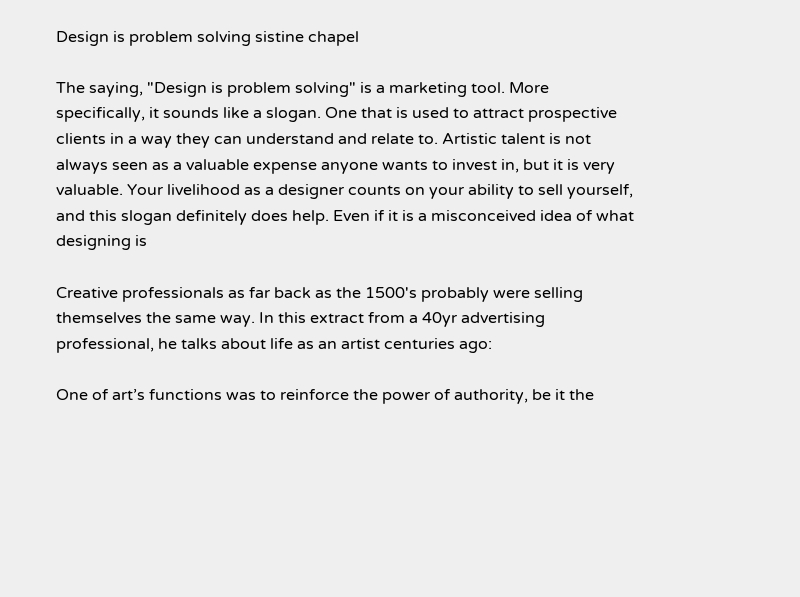Design is problem solving sistine chapel

The saying, "Design is problem solving" is a marketing tool. More specifically, it sounds like a slogan. One that is used to attract prospective clients in a way they can understand and relate to. Artistic talent is not always seen as a valuable expense anyone wants to invest in, but it is very valuable. Your livelihood as a designer counts on your ability to sell yourself, and this slogan definitely does help. Even if it is a misconceived idea of what designing is

Creative professionals as far back as the 1500's probably were selling themselves the same way. In this extract from a 40yr advertising professional, he talks about life as an artist centuries ago:

One of art’s functions was to reinforce the power of authority, be it the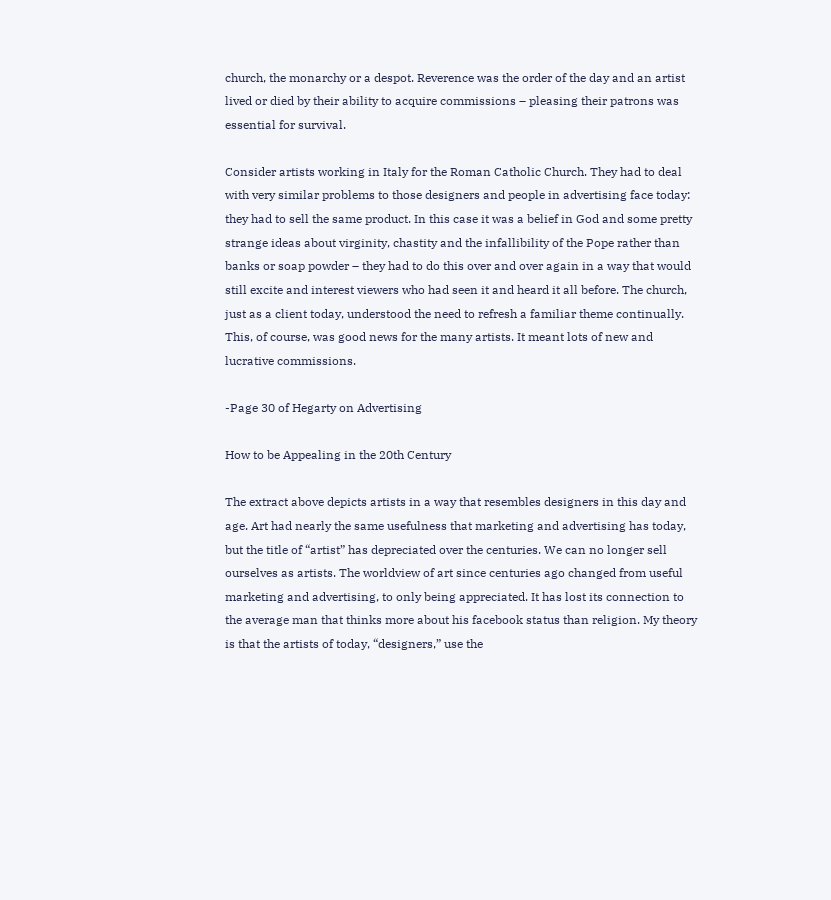church, the monarchy or a despot. Reverence was the order of the day and an artist lived or died by their ability to acquire commissions – pleasing their patrons was essential for survival.

Consider artists working in Italy for the Roman Catholic Church. They had to deal with very similar problems to those designers and people in advertising face today: they had to sell the same product. In this case it was a belief in God and some pretty strange ideas about virginity, chastity and the infallibility of the Pope rather than banks or soap powder – they had to do this over and over again in a way that would still excite and interest viewers who had seen it and heard it all before. The church, just as a client today, understood the need to refresh a familiar theme continually. This, of course, was good news for the many artists. It meant lots of new and lucrative commissions.

-Page 30 of Hegarty on Advertising

How to be Appealing in the 20th Century

The extract above depicts artists in a way that resembles designers in this day and age. Art had nearly the same usefulness that marketing and advertising has today, but the title of “artist” has depreciated over the centuries. We can no longer sell ourselves as artists. The worldview of art since centuries ago changed from useful marketing and advertising, to only being appreciated. It has lost its connection to the average man that thinks more about his facebook status than religion. My theory is that the artists of today, “designers,” use the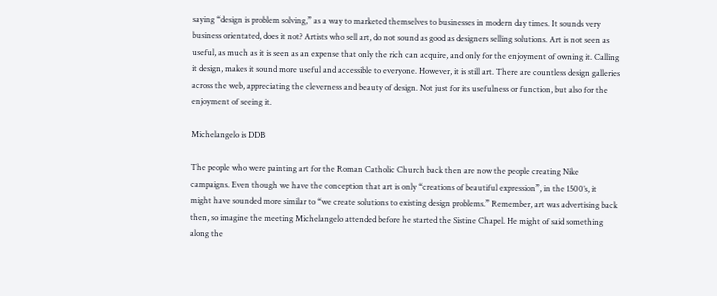saying “design is problem solving,” as a way to marketed themselves to businesses in modern day times. It sounds very business orientated, does it not? Artists who sell art, do not sound as good as designers selling solutions. Art is not seen as useful, as much as it is seen as an expense that only the rich can acquire, and only for the enjoyment of owning it. Calling it design, makes it sound more useful and accessible to everyone. However, it is still art. There are countless design galleries across the web, appreciating the cleverness and beauty of design. Not just for its usefulness or function, but also for the enjoyment of seeing it.

Michelangelo is DDB

The people who were painting art for the Roman Catholic Church back then are now the people creating Nike campaigns. Even though we have the conception that art is only “creations of beautiful expression”, in the 1500’s, it might have sounded more similar to “we create solutions to existing design problems.” Remember, art was advertising back then, so imagine the meeting Michelangelo attended before he started the Sistine Chapel. He might of said something along the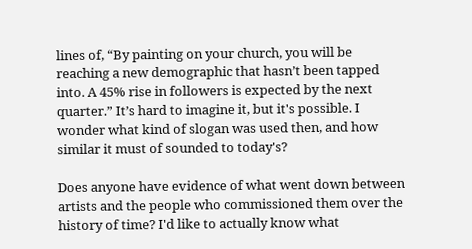lines of, “By painting on your church, you will be reaching a new demographic that hasn’t been tapped into. A 45% rise in followers is expected by the next quarter.” It’s hard to imagine it, but it's possible. I wonder what kind of slogan was used then, and how similar it must of sounded to today's?

Does anyone have evidence of what went down between artists and the people who commissioned them over the history of time? I'd like to actually know what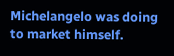Michelangelo was doing to market himself.